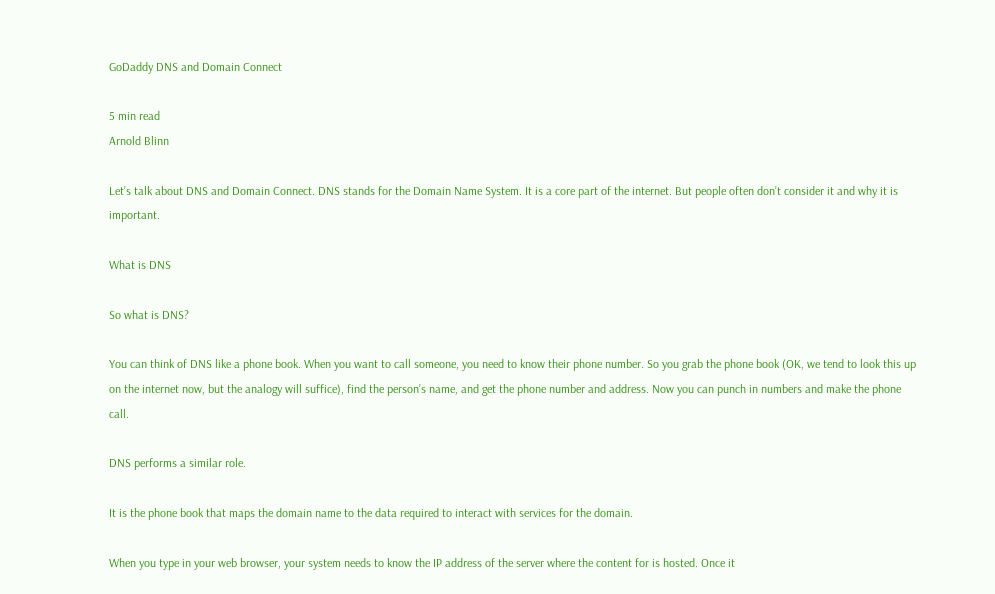GoDaddy DNS and Domain Connect

5 min read
Arnold Blinn

Let’s talk about DNS and Domain Connect. DNS stands for the Domain Name System. It is a core part of the internet. But people often don’t consider it and why it is important.

What is DNS

So what is DNS?

You can think of DNS like a phone book. When you want to call someone, you need to know their phone number. So you grab the phone book (OK, we tend to look this up on the internet now, but the analogy will suffice), find the person’s name, and get the phone number and address. Now you can punch in numbers and make the phone call.

DNS performs a similar role.

It is the phone book that maps the domain name to the data required to interact with services for the domain.

When you type in your web browser, your system needs to know the IP address of the server where the content for is hosted. Once it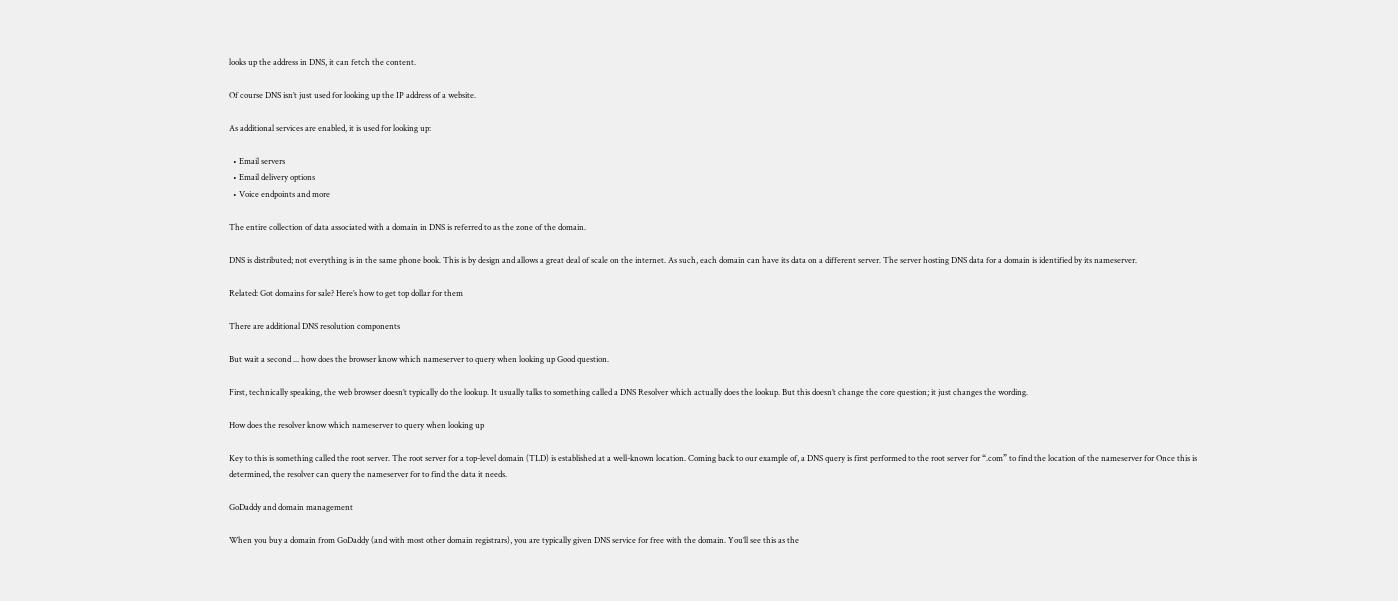looks up the address in DNS, it can fetch the content.

Of course DNS isn’t just used for looking up the IP address of a website.

As additional services are enabled, it is used for looking up:

  • Email servers
  • Email delivery options
  • Voice endpoints and more

The entire collection of data associated with a domain in DNS is referred to as the zone of the domain.

DNS is distributed; not everything is in the same phone book. This is by design and allows a great deal of scale on the internet. As such, each domain can have its data on a different server. The server hosting DNS data for a domain is identified by its nameserver.

Related: Got domains for sale? Here’s how to get top dollar for them

There are additional DNS resolution components

But wait a second ... how does the browser know which nameserver to query when looking up Good question.

First, technically speaking, the web browser doesn’t typically do the lookup. It usually talks to something called a DNS Resolver which actually does the lookup. But this doesn’t change the core question; it just changes the wording.

How does the resolver know which nameserver to query when looking up

Key to this is something called the root server. The root server for a top-level domain (TLD) is established at a well-known location. Coming back to our example of, a DNS query is first performed to the root server for “.com” to find the location of the nameserver for Once this is determined, the resolver can query the nameserver for to find the data it needs.

GoDaddy and domain management

When you buy a domain from GoDaddy (and with most other domain registrars), you are typically given DNS service for free with the domain. You’ll see this as the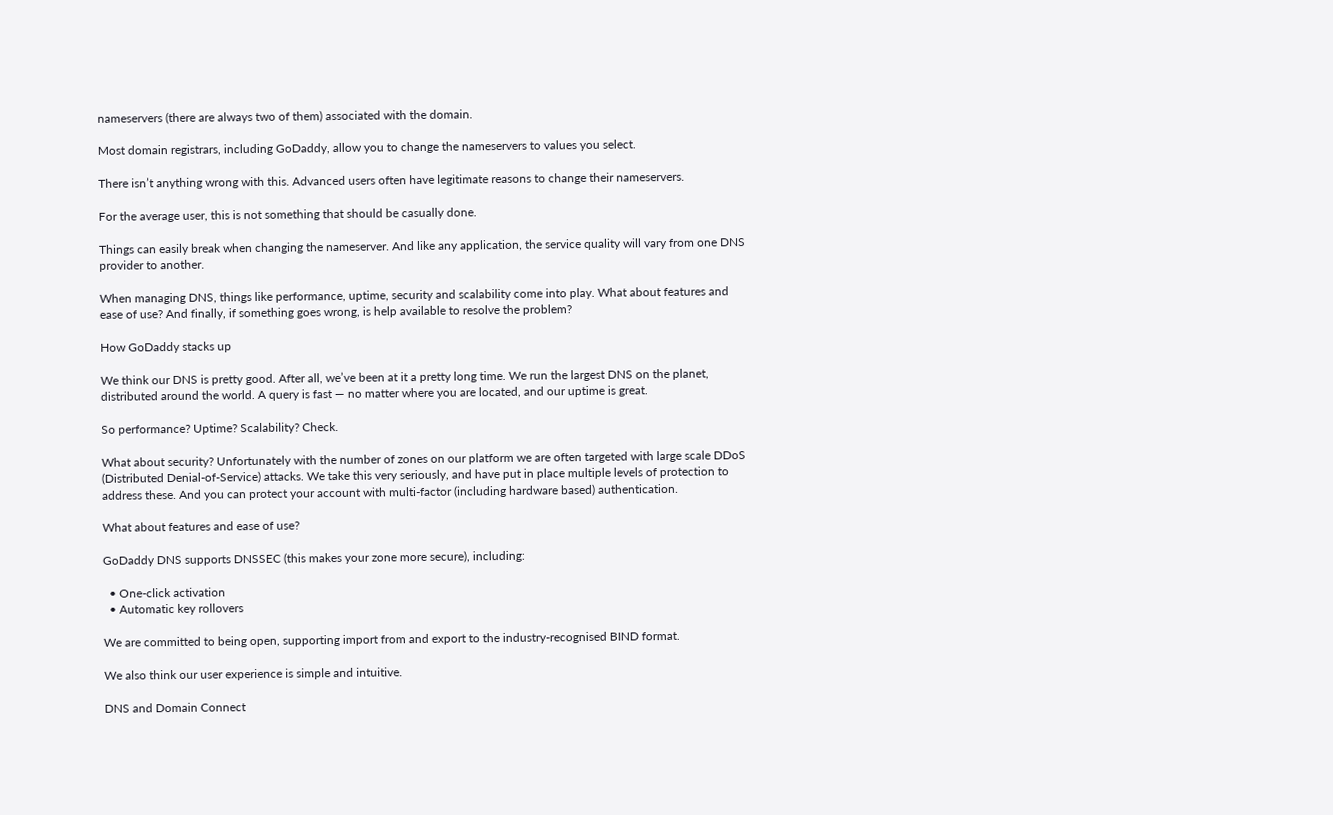nameservers (there are always two of them) associated with the domain.

Most domain registrars, including GoDaddy, allow you to change the nameservers to values you select.

There isn’t anything wrong with this. Advanced users often have legitimate reasons to change their nameservers.

For the average user, this is not something that should be casually done.

Things can easily break when changing the nameserver. And like any application, the service quality will vary from one DNS provider to another.

When managing DNS, things like performance, uptime, security and scalability come into play. What about features and ease of use? And finally, if something goes wrong, is help available to resolve the problem?

How GoDaddy stacks up

We think our DNS is pretty good. After all, we’ve been at it a pretty long time. We run the largest DNS on the planet, distributed around the world. A query is fast — no matter where you are located, and our uptime is great.

So performance? Uptime? Scalability? Check.

What about security? Unfortunately with the number of zones on our platform we are often targeted with large scale DDoS (Distributed Denial-of-Service) attacks. We take this very seriously, and have put in place multiple levels of protection to address these. And you can protect your account with multi-factor (including hardware based) authentication.

What about features and ease of use?

GoDaddy DNS supports DNSSEC (this makes your zone more secure), including:

  • One-click activation
  • Automatic key rollovers

We are committed to being open, supporting import from and export to the industry-recognised BIND format.

We also think our user experience is simple and intuitive.

DNS and Domain Connect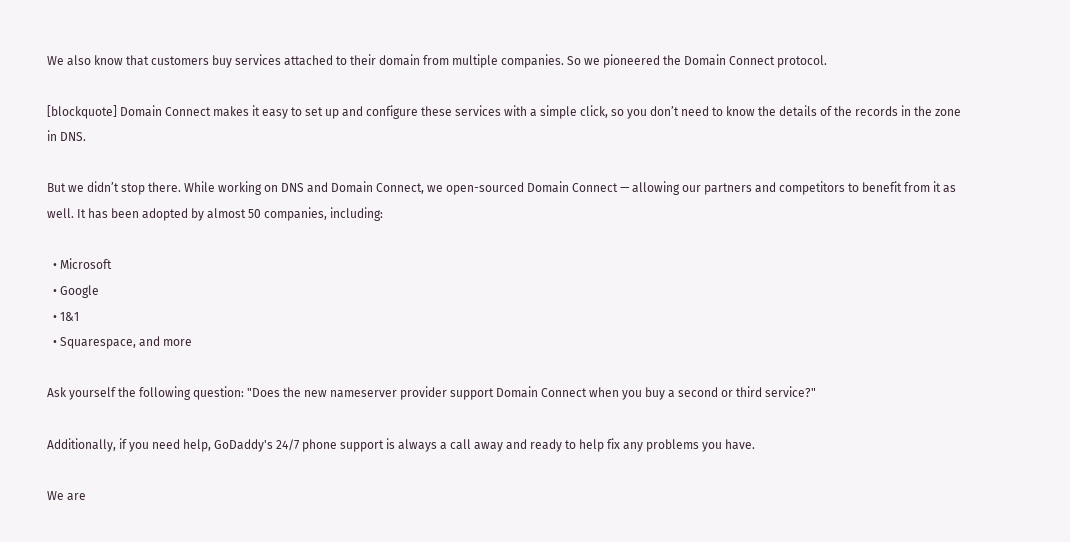We also know that customers buy services attached to their domain from multiple companies. So we pioneered the Domain Connect protocol.

[blockquote] Domain Connect makes it easy to set up and configure these services with a simple click, so you don’t need to know the details of the records in the zone in DNS.

But we didn’t stop there. While working on DNS and Domain Connect, we open-sourced Domain Connect — allowing our partners and competitors to benefit from it as well. It has been adopted by almost 50 companies, including:

  • Microsoft
  • Google
  • 1&1
  • Squarespace, and more

Ask yourself the following question: "Does the new nameserver provider support Domain Connect when you buy a second or third service?"

Additionally, if you need help, GoDaddy's 24/7 phone support is always a call away and ready to help fix any problems you have.

We are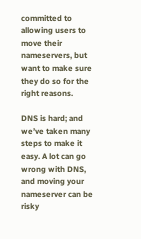committed to allowing users to move their nameservers, but want to make sure they do so for the right reasons.

DNS is hard; and we’ve taken many steps to make it easy. A lot can go wrong with DNS, and moving your nameserver can be risky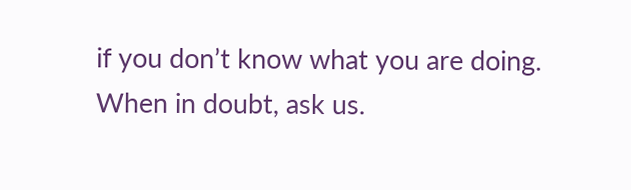if you don’t know what you are doing. When in doubt, ask us.